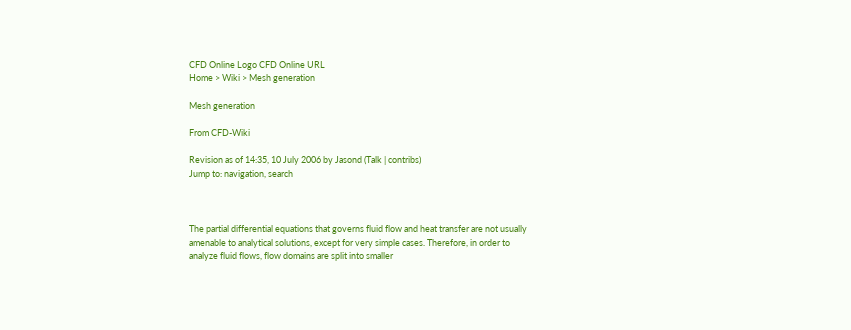CFD Online Logo CFD Online URL
Home > Wiki > Mesh generation

Mesh generation

From CFD-Wiki

Revision as of 14:35, 10 July 2006 by Jasond (Talk | contribs)
Jump to: navigation, search



The partial differential equations that governs fluid flow and heat transfer are not usually amenable to analytical solutions, except for very simple cases. Therefore, in order to analyze fluid flows, flow domains are split into smaller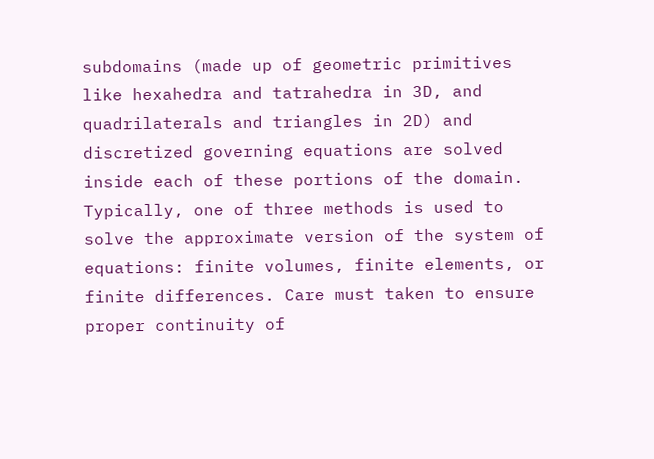subdomains (made up of geometric primitives like hexahedra and tatrahedra in 3D, and quadrilaterals and triangles in 2D) and discretized governing equations are solved inside each of these portions of the domain. Typically, one of three methods is used to solve the approximate version of the system of equations: finite volumes, finite elements, or finite differences. Care must taken to ensure proper continuity of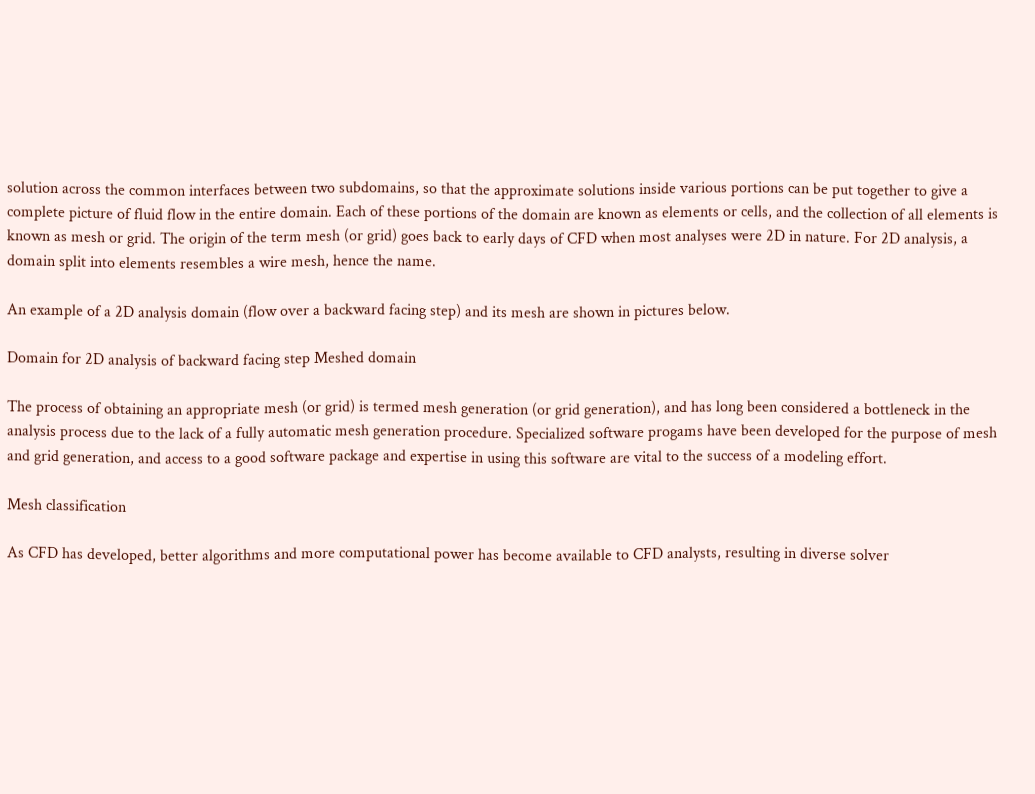solution across the common interfaces between two subdomains, so that the approximate solutions inside various portions can be put together to give a complete picture of fluid flow in the entire domain. Each of these portions of the domain are known as elements or cells, and the collection of all elements is known as mesh or grid. The origin of the term mesh (or grid) goes back to early days of CFD when most analyses were 2D in nature. For 2D analysis, a domain split into elements resembles a wire mesh, hence the name.

An example of a 2D analysis domain (flow over a backward facing step) and its mesh are shown in pictures below.

Domain for 2D analysis of backward facing step Meshed domain

The process of obtaining an appropriate mesh (or grid) is termed mesh generation (or grid generation), and has long been considered a bottleneck in the analysis process due to the lack of a fully automatic mesh generation procedure. Specialized software progams have been developed for the purpose of mesh and grid generation, and access to a good software package and expertise in using this software are vital to the success of a modeling effort.

Mesh classification

As CFD has developed, better algorithms and more computational power has become available to CFD analysts, resulting in diverse solver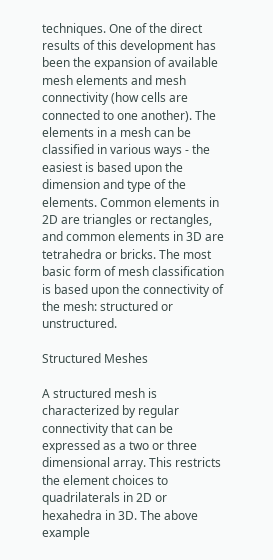techniques. One of the direct results of this development has been the expansion of available mesh elements and mesh connectivity (how cells are connected to one another). The elements in a mesh can be classified in various ways - the easiest is based upon the dimension and type of the elements. Common elements in 2D are triangles or rectangles, and common elements in 3D are tetrahedra or bricks. The most basic form of mesh classification is based upon the connectivity of the mesh: structured or unstructured.

Structured Meshes

A structured mesh is characterized by regular connectivity that can be expressed as a two or three dimensional array. This restricts the element choices to quadrilaterals in 2D or hexahedra in 3D. The above example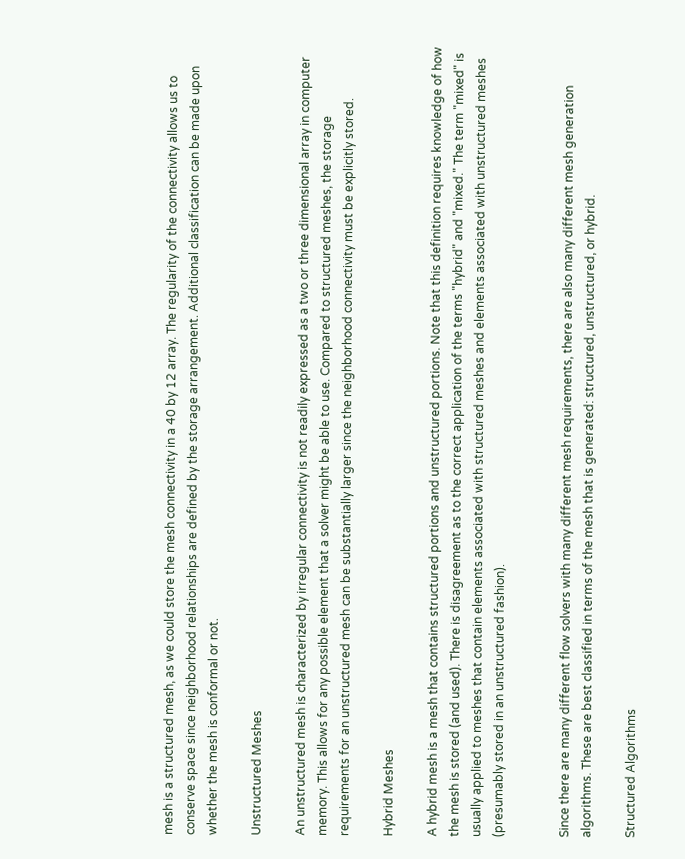mesh is a structured mesh, as we could store the mesh connectivity in a 40 by 12 array. The regularity of the connectivity allows us to conserve space since neighborhood relationships are defined by the storage arrangement. Additional classification can be made upon whether the mesh is conformal or not.

Unstructured Meshes

An unstructured mesh is characterized by irregular connectivity is not readily expressed as a two or three dimensional array in computer memory. This allows for any possible element that a solver might be able to use. Compared to structured meshes, the storage requirements for an unstructured mesh can be substantially larger since the neighborhood connectivity must be explicitly stored.

Hybrid Meshes

A hybrid mesh is a mesh that contains structured portions and unstructured portions. Note that this definition requires knowledge of how the mesh is stored (and used). There is disagreement as to the correct application of the terms "hybrid" and "mixed." The term "mixed" is usually applied to meshes that contain elements associated with structured meshes and elements associated with unstructured meshes (presumably stored in an unstructured fashion).


Since there are many different flow solvers with many different mesh requirements, there are also many different mesh generation algorithms. These are best classified in terms of the mesh that is generated: structured, unstructured, or hybrid.

Structured Algorithms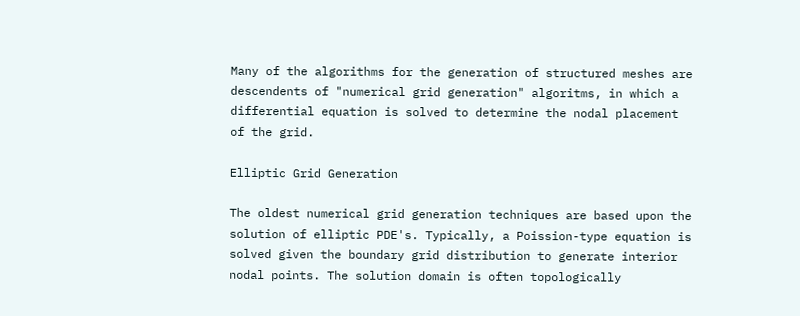Many of the algorithms for the generation of structured meshes are descendents of "numerical grid generation" algoritms, in which a differential equation is solved to determine the nodal placement of the grid.

Elliptic Grid Generation

The oldest numerical grid generation techniques are based upon the solution of elliptic PDE's. Typically, a Poission-type equation is solved given the boundary grid distribution to generate interior nodal points. The solution domain is often topologically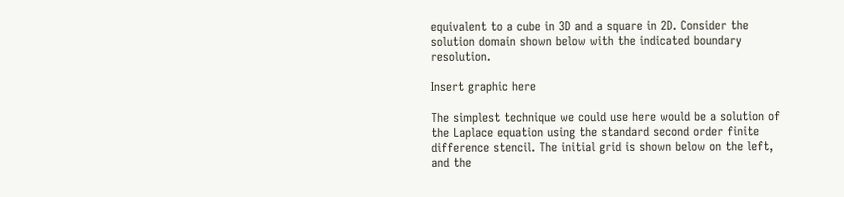equivalent to a cube in 3D and a square in 2D. Consider the solution domain shown below with the indicated boundary resolution.

Insert graphic here

The simplest technique we could use here would be a solution of the Laplace equation using the standard second order finite difference stencil. The initial grid is shown below on the left, and the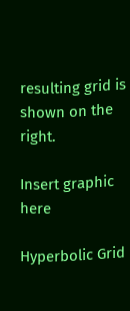resulting grid is shown on the right.

Insert graphic here

Hyperbolic Grid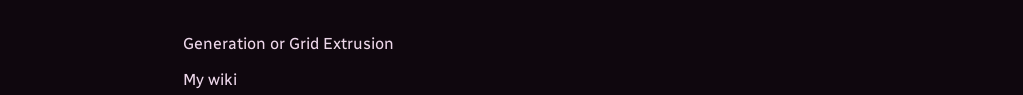Generation or Grid Extrusion

My wiki